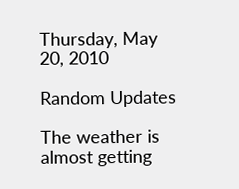Thursday, May 20, 2010

Random Updates

The weather is almost getting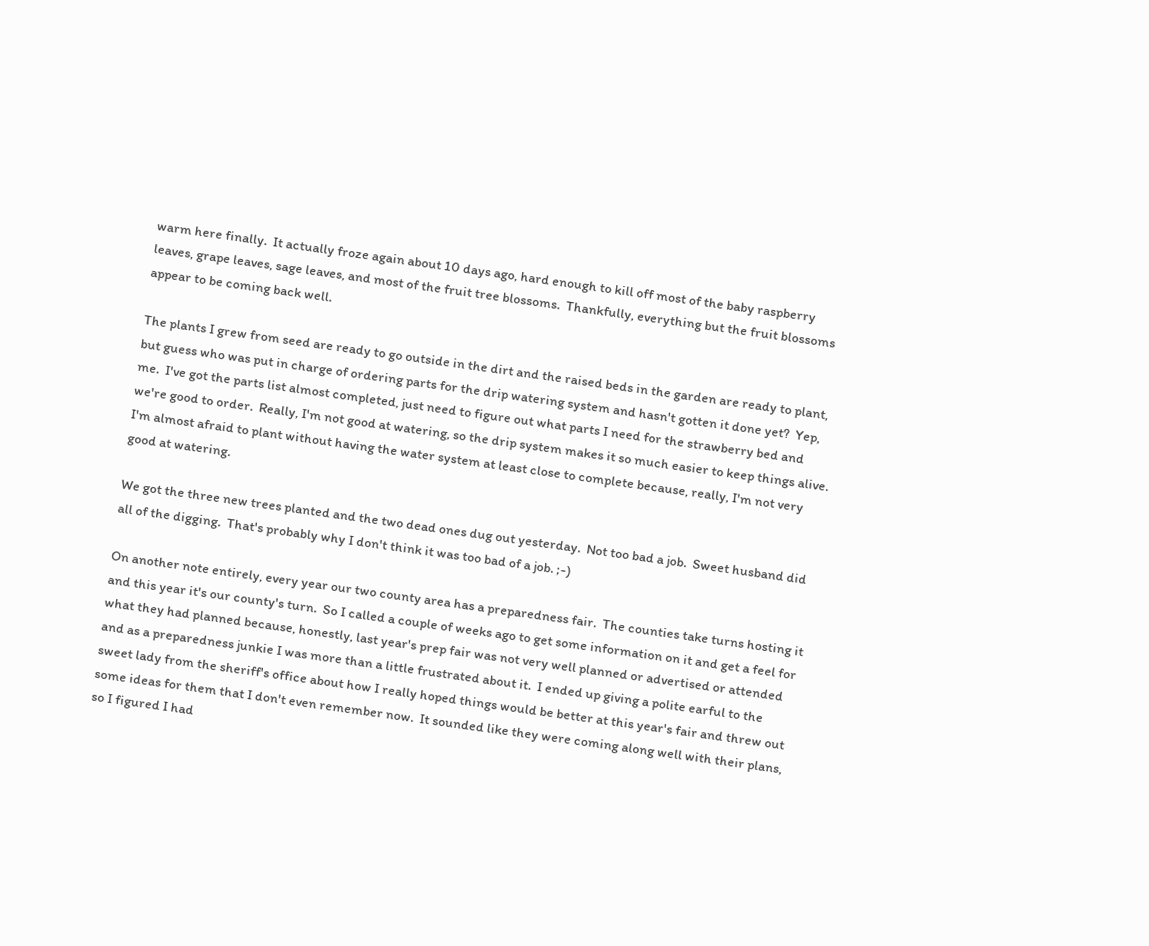warm here finally.  It actually froze again about 10 days ago, hard enough to kill off most of the baby raspberry leaves, grape leaves, sage leaves, and most of the fruit tree blossoms.  Thankfully, everything but the fruit blossoms appear to be coming back well.

The plants I grew from seed are ready to go outside in the dirt and the raised beds in the garden are ready to plant, but guess who was put in charge of ordering parts for the drip watering system and hasn't gotten it done yet?  Yep, me.  I've got the parts list almost completed, just need to figure out what parts I need for the strawberry bed and we're good to order.  Really, I'm not good at watering, so the drip system makes it so much easier to keep things alive.  I'm almost afraid to plant without having the water system at least close to complete because, really, I'm not very good at watering.

We got the three new trees planted and the two dead ones dug out yesterday.  Not too bad a job.  Sweet husband did all of the digging.  That's probably why I don't think it was too bad of a job. ;-)

On another note entirely, every year our two county area has a preparedness fair.  The counties take turns hosting it and this year it's our county's turn.  So I called a couple of weeks ago to get some information on it and get a feel for what they had planned because, honestly, last year's prep fair was not very well planned or advertised or attended and as a preparedness junkie I was more than a little frustrated about it.  I ended up giving a polite earful to the sweet lady from the sheriff's office about how I really hoped things would be better at this year's fair and threw out some ideas for them that I don't even remember now.  It sounded like they were coming along well with their plans, so I figured I had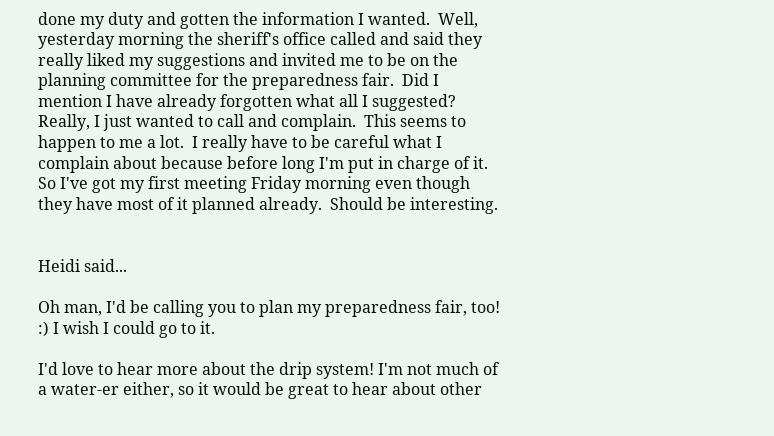done my duty and gotten the information I wanted.  Well, yesterday morning the sheriff's office called and said they really liked my suggestions and invited me to be on the planning committee for the preparedness fair.  Did I mention I have already forgotten what all I suggested?  Really, I just wanted to call and complain.  This seems to happen to me a lot.  I really have to be careful what I complain about because before long I'm put in charge of it.  So I've got my first meeting Friday morning even though they have most of it planned already.  Should be interesting.


Heidi said...

Oh man, I'd be calling you to plan my preparedness fair, too! :) I wish I could go to it.

I'd love to hear more about the drip system! I'm not much of a water-er either, so it would be great to hear about other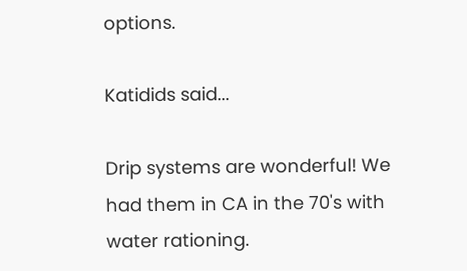options.

Katidids said...

Drip systems are wonderful! We had them in CA in the 70's with water rationing.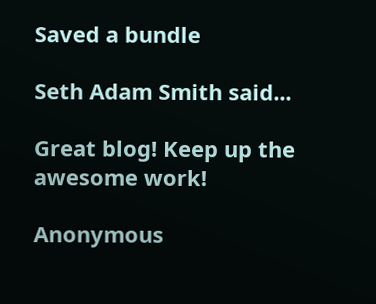Saved a bundle

Seth Adam Smith said...

Great blog! Keep up the awesome work!

Anonymous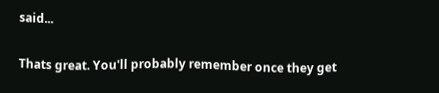said...

Thats great. You'll probably remember once they get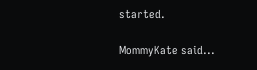started.

MommyKate said...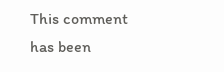This comment has been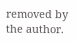removed by the author.